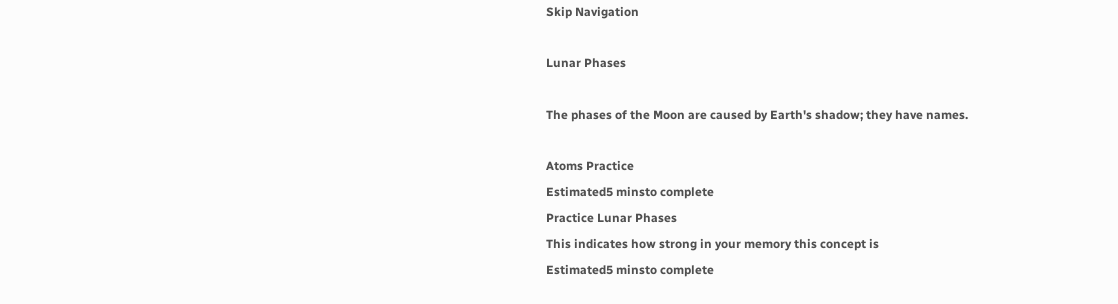Skip Navigation

Lunar Phases

The phases of the Moon are caused by Earth's shadow; they have names.

Atoms Practice
Estimated5 minsto complete
Practice Lunar Phases
This indicates how strong in your memory this concept is
Estimated5 minsto complete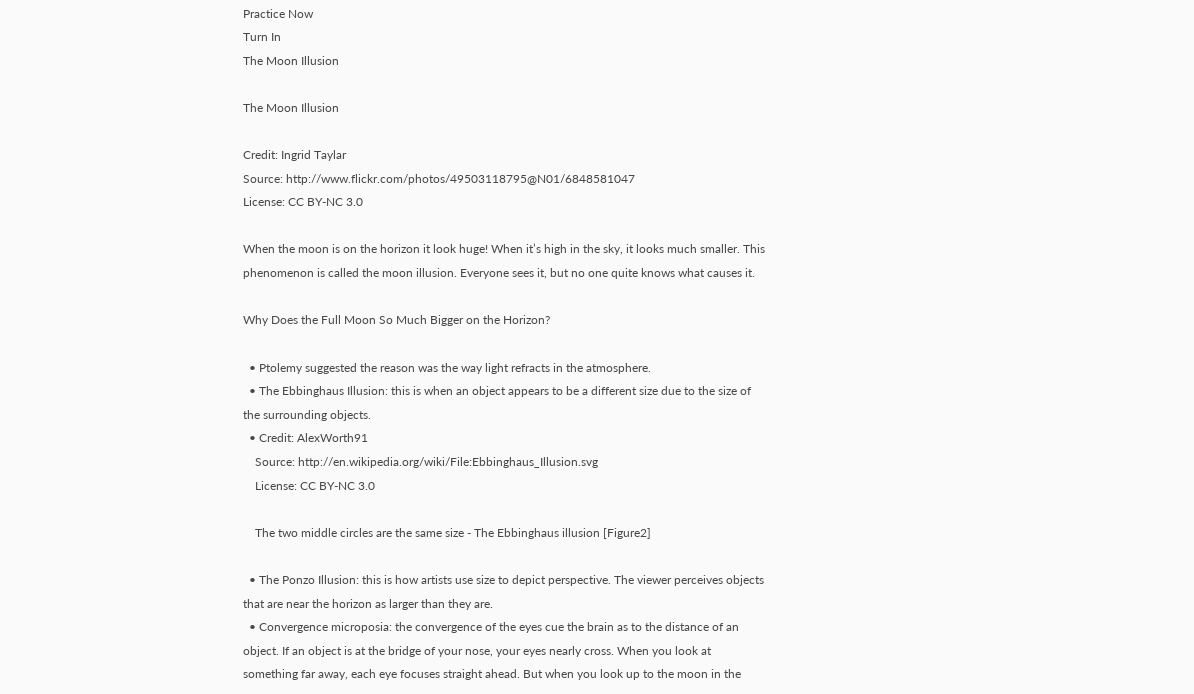Practice Now
Turn In
The Moon Illusion

The Moon Illusion

Credit: Ingrid Taylar
Source: http://www.flickr.com/photos/49503118795@N01/6848581047
License: CC BY-NC 3.0

When the moon is on the horizon it look huge! When it’s high in the sky, it looks much smaller. This phenomenon is called the moon illusion. Everyone sees it, but no one quite knows what causes it.

Why Does the Full Moon So Much Bigger on the Horizon?

  • Ptolemy suggested the reason was the way light refracts in the atmosphere.
  • The Ebbinghaus Illusion: this is when an object appears to be a different size due to the size of the surrounding objects.
  • Credit: AlexWorth91
    Source: http://en.wikipedia.org/wiki/File:Ebbinghaus_Illusion.svg
    License: CC BY-NC 3.0

    The two middle circles are the same size - The Ebbinghaus illusion [Figure2]

  • The Ponzo Illusion: this is how artists use size to depict perspective. The viewer perceives objects that are near the horizon as larger than they are.
  • Convergence microposia: the convergence of the eyes cue the brain as to the distance of an object. If an object is at the bridge of your nose, your eyes nearly cross. When you look at something far away, each eye focuses straight ahead. But when you look up to the moon in the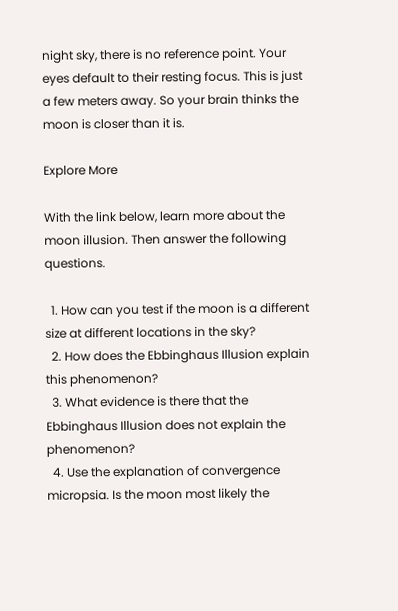night sky, there is no reference point. Your eyes default to their resting focus. This is just a few meters away. So your brain thinks the moon is closer than it is.

Explore More

With the link below, learn more about the moon illusion. Then answer the following questions.

  1. How can you test if the moon is a different size at different locations in the sky?
  2. How does the Ebbinghaus Illusion explain this phenomenon?
  3. What evidence is there that the Ebbinghaus Illusion does not explain the phenomenon?
  4. Use the explanation of convergence micropsia. Is the moon most likely the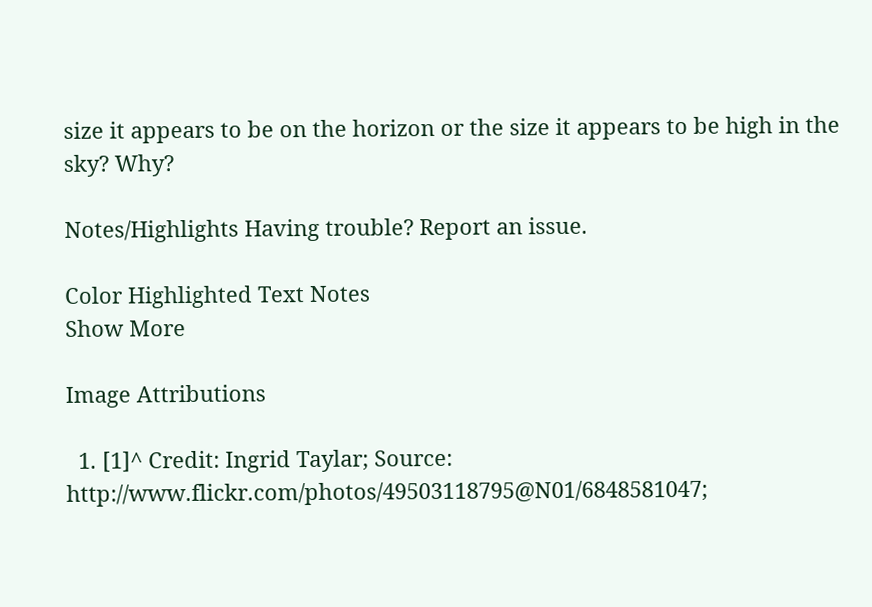size it appears to be on the horizon or the size it appears to be high in the sky? Why?

Notes/Highlights Having trouble? Report an issue.

Color Highlighted Text Notes
Show More

Image Attributions

  1. [1]^ Credit: Ingrid Taylar; Source: http://www.flickr.com/photos/49503118795@N01/6848581047;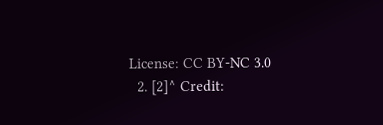License: CC BY-NC 3.0
  2. [2]^ Credit: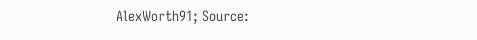AlexWorth91; Source: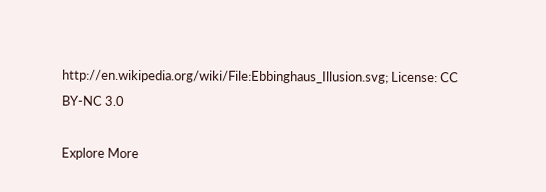http://en.wikipedia.org/wiki/File:Ebbinghaus_Illusion.svg; License: CC BY-NC 3.0

Explore More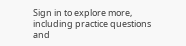Sign in to explore more, including practice questions and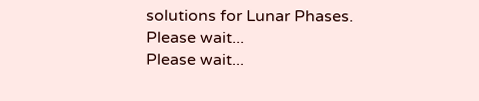solutions for Lunar Phases.
Please wait...
Please wait...